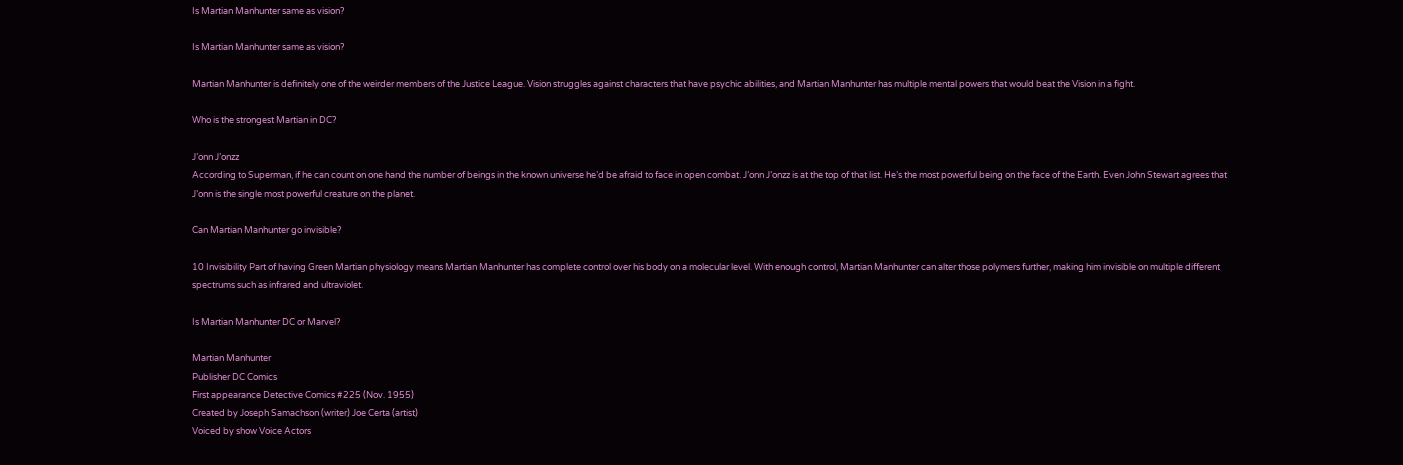Is Martian Manhunter same as vision?

Is Martian Manhunter same as vision?

Martian Manhunter is definitely one of the weirder members of the Justice League. Vision struggles against characters that have psychic abilities, and Martian Manhunter has multiple mental powers that would beat the Vision in a fight.

Who is the strongest Martian in DC?

J’onn J’onzz
According to Superman, if he can count on one hand the number of beings in the known universe he’d be afraid to face in open combat. J’onn J’onzz is at the top of that list. He’s the most powerful being on the face of the Earth. Even John Stewart agrees that J’onn is the single most powerful creature on the planet.

Can Martian Manhunter go invisible?

10 Invisibility Part of having Green Martian physiology means Martian Manhunter has complete control over his body on a molecular level. With enough control, Martian Manhunter can alter those polymers further, making him invisible on multiple different spectrums such as infrared and ultraviolet.

Is Martian Manhunter DC or Marvel?

Martian Manhunter
Publisher DC Comics
First appearance Detective Comics #225 (Nov. 1955)
Created by Joseph Samachson (writer) Joe Certa (artist)
Voiced by show Voice Actors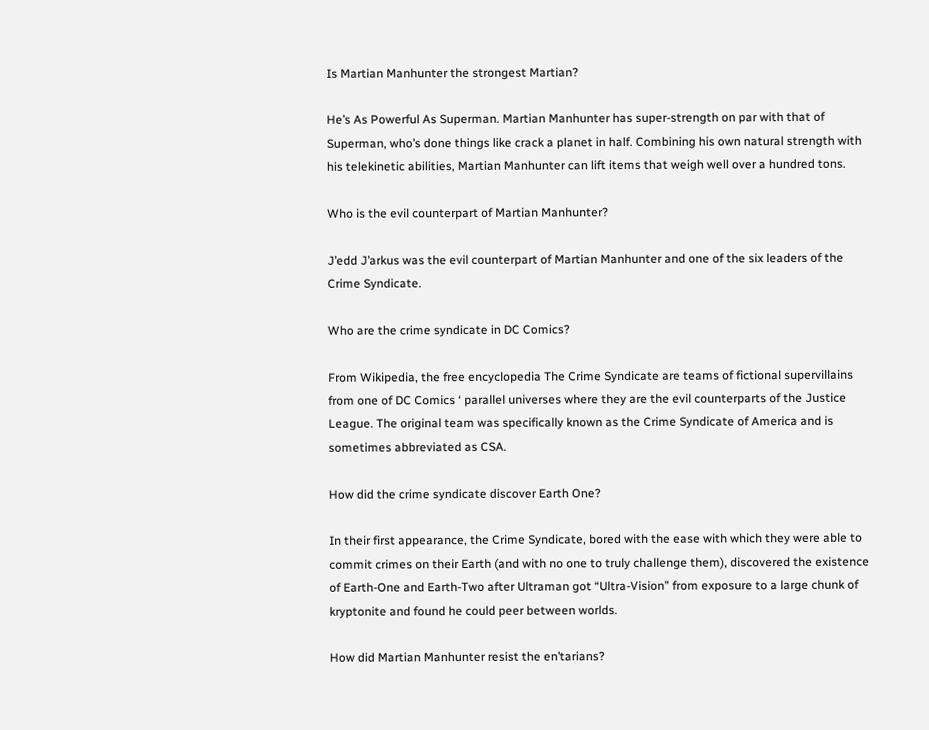Is Martian Manhunter the strongest Martian?

He’s As Powerful As Superman. Martian Manhunter has super-strength on par with that of Superman, who’s done things like crack a planet in half. Combining his own natural strength with his telekinetic abilities, Martian Manhunter can lift items that weigh well over a hundred tons.

Who is the evil counterpart of Martian Manhunter?

J’edd J’arkus was the evil counterpart of Martian Manhunter and one of the six leaders of the Crime Syndicate.

Who are the crime syndicate in DC Comics?

From Wikipedia, the free encyclopedia The Crime Syndicate are teams of fictional supervillains from one of DC Comics ‘ parallel universes where they are the evil counterparts of the Justice League. The original team was specifically known as the Crime Syndicate of America and is sometimes abbreviated as CSA.

How did the crime syndicate discover Earth One?

In their first appearance, the Crime Syndicate, bored with the ease with which they were able to commit crimes on their Earth (and with no one to truly challenge them), discovered the existence of Earth-One and Earth-Two after Ultraman got “Ultra-Vision” from exposure to a large chunk of kryptonite and found he could peer between worlds.

How did Martian Manhunter resist the en’tarians?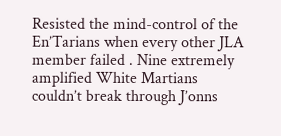Resisted the mind-control of the En’Tarians when every other JLA member failed . Nine extremely amplified White Martians couldn’t break through J’onns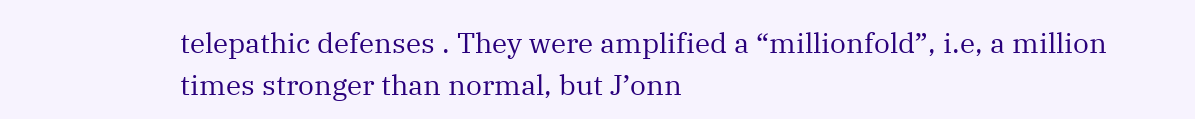telepathic defenses . They were amplified a “millionfold”, i.e, a million times stronger than normal, but J’onn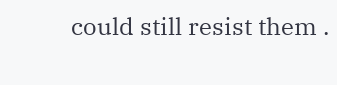could still resist them .